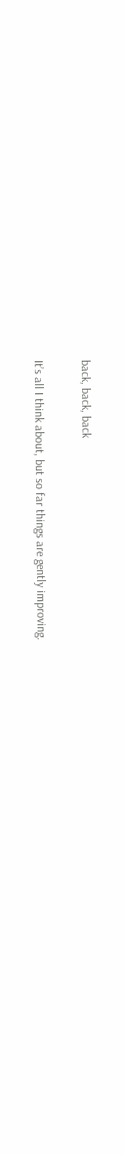back, back, back

It’s all I think about, but so far things are gently improving.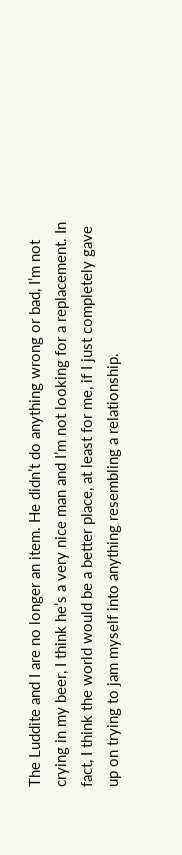The Luddite and I are no longer an item. He didn’t do anything wrong or bad, I’m not crying in my beer, I think he’s a very nice man and I’m not looking for a replacement. In fact, I think the world would be a better place, at least for me, if I just completely gave up on trying to jam myself into anything resembling a relationship.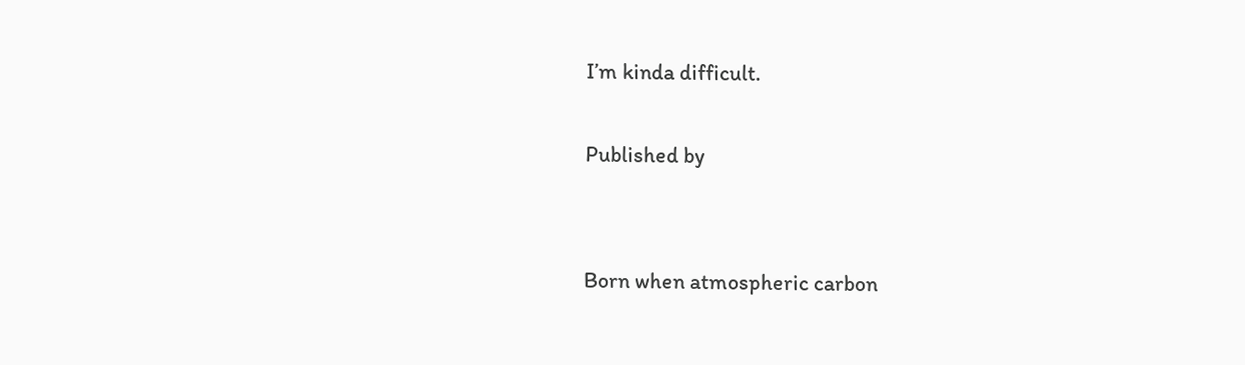I’m kinda difficult.

Published by


Born when atmospheric carbon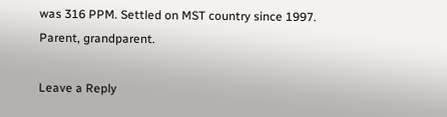was 316 PPM. Settled on MST country since 1997. Parent, grandparent.

Leave a Reply